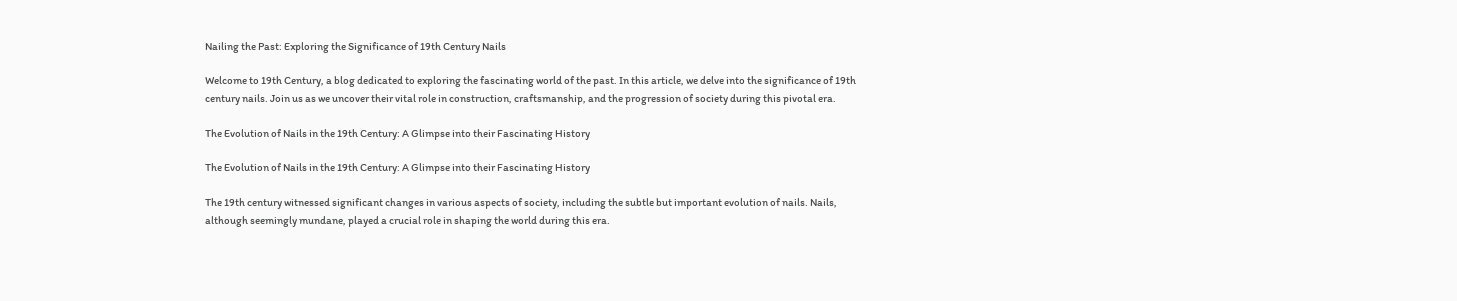Nailing the Past: Exploring the Significance of 19th Century Nails

Welcome to 19th Century, a blog dedicated to exploring the fascinating world of the past. In this article, we delve into the significance of 19th century nails. Join us as we uncover their vital role in construction, craftsmanship, and the progression of society during this pivotal era.

The Evolution of Nails in the 19th Century: A Glimpse into their Fascinating History

The Evolution of Nails in the 19th Century: A Glimpse into their Fascinating History

The 19th century witnessed significant changes in various aspects of society, including the subtle but important evolution of nails. Nails, although seemingly mundane, played a crucial role in shaping the world during this era.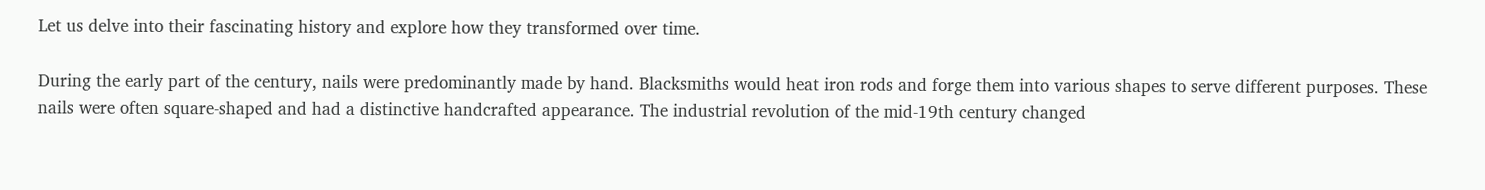Let us delve into their fascinating history and explore how they transformed over time.

During the early part of the century, nails were predominantly made by hand. Blacksmiths would heat iron rods and forge them into various shapes to serve different purposes. These nails were often square-shaped and had a distinctive handcrafted appearance. The industrial revolution of the mid-19th century changed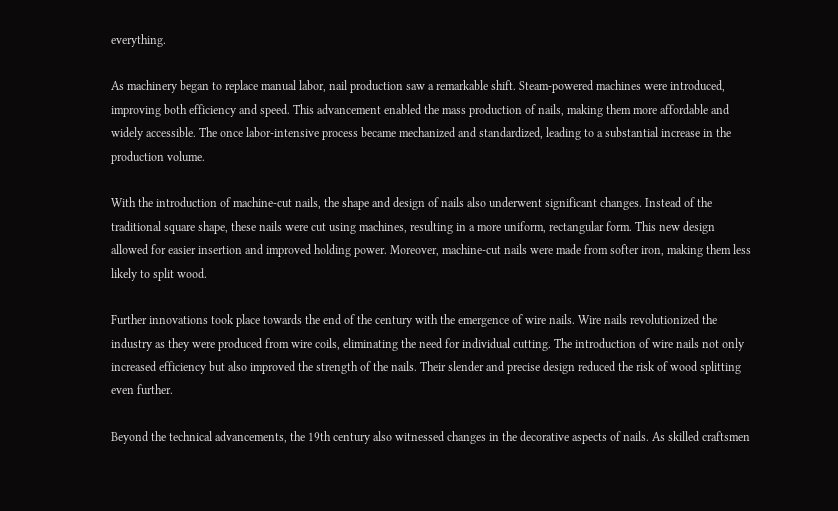everything.

As machinery began to replace manual labor, nail production saw a remarkable shift. Steam-powered machines were introduced, improving both efficiency and speed. This advancement enabled the mass production of nails, making them more affordable and widely accessible. The once labor-intensive process became mechanized and standardized, leading to a substantial increase in the production volume.

With the introduction of machine-cut nails, the shape and design of nails also underwent significant changes. Instead of the traditional square shape, these nails were cut using machines, resulting in a more uniform, rectangular form. This new design allowed for easier insertion and improved holding power. Moreover, machine-cut nails were made from softer iron, making them less likely to split wood.

Further innovations took place towards the end of the century with the emergence of wire nails. Wire nails revolutionized the industry as they were produced from wire coils, eliminating the need for individual cutting. The introduction of wire nails not only increased efficiency but also improved the strength of the nails. Their slender and precise design reduced the risk of wood splitting even further.

Beyond the technical advancements, the 19th century also witnessed changes in the decorative aspects of nails. As skilled craftsmen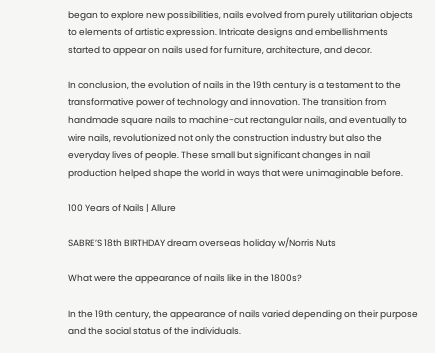began to explore new possibilities, nails evolved from purely utilitarian objects to elements of artistic expression. Intricate designs and embellishments started to appear on nails used for furniture, architecture, and decor.

In conclusion, the evolution of nails in the 19th century is a testament to the transformative power of technology and innovation. The transition from handmade square nails to machine-cut rectangular nails, and eventually to wire nails, revolutionized not only the construction industry but also the everyday lives of people. These small but significant changes in nail production helped shape the world in ways that were unimaginable before.

100 Years of Nails | Allure

SABRE’S 18th BIRTHDAY dream overseas holiday w/Norris Nuts

What were the appearance of nails like in the 1800s?

In the 19th century, the appearance of nails varied depending on their purpose and the social status of the individuals.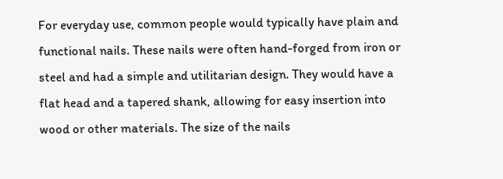For everyday use, common people would typically have plain and functional nails. These nails were often hand-forged from iron or steel and had a simple and utilitarian design. They would have a flat head and a tapered shank, allowing for easy insertion into wood or other materials. The size of the nails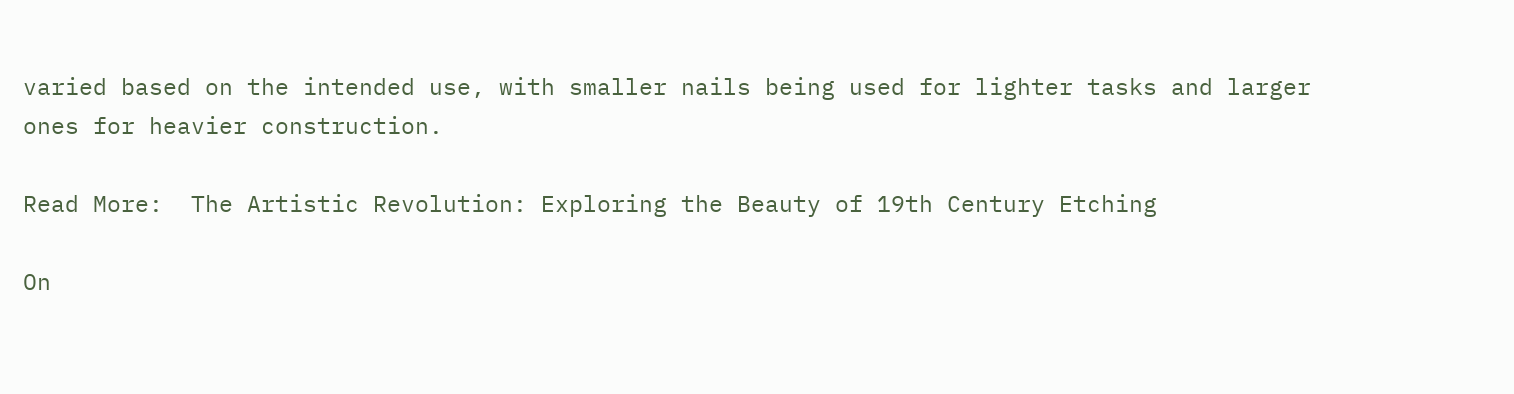varied based on the intended use, with smaller nails being used for lighter tasks and larger ones for heavier construction.

Read More:  The Artistic Revolution: Exploring the Beauty of 19th Century Etching

On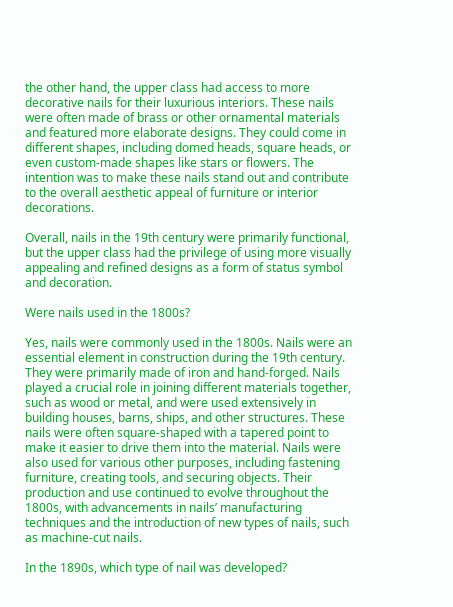the other hand, the upper class had access to more decorative nails for their luxurious interiors. These nails were often made of brass or other ornamental materials and featured more elaborate designs. They could come in different shapes, including domed heads, square heads, or even custom-made shapes like stars or flowers. The intention was to make these nails stand out and contribute to the overall aesthetic appeal of furniture or interior decorations.

Overall, nails in the 19th century were primarily functional, but the upper class had the privilege of using more visually appealing and refined designs as a form of status symbol and decoration.

Were nails used in the 1800s?

Yes, nails were commonly used in the 1800s. Nails were an essential element in construction during the 19th century. They were primarily made of iron and hand-forged. Nails played a crucial role in joining different materials together, such as wood or metal, and were used extensively in building houses, barns, ships, and other structures. These nails were often square-shaped with a tapered point to make it easier to drive them into the material. Nails were also used for various other purposes, including fastening furniture, creating tools, and securing objects. Their production and use continued to evolve throughout the 1800s, with advancements in nails’ manufacturing techniques and the introduction of new types of nails, such as machine-cut nails.

In the 1890s, which type of nail was developed?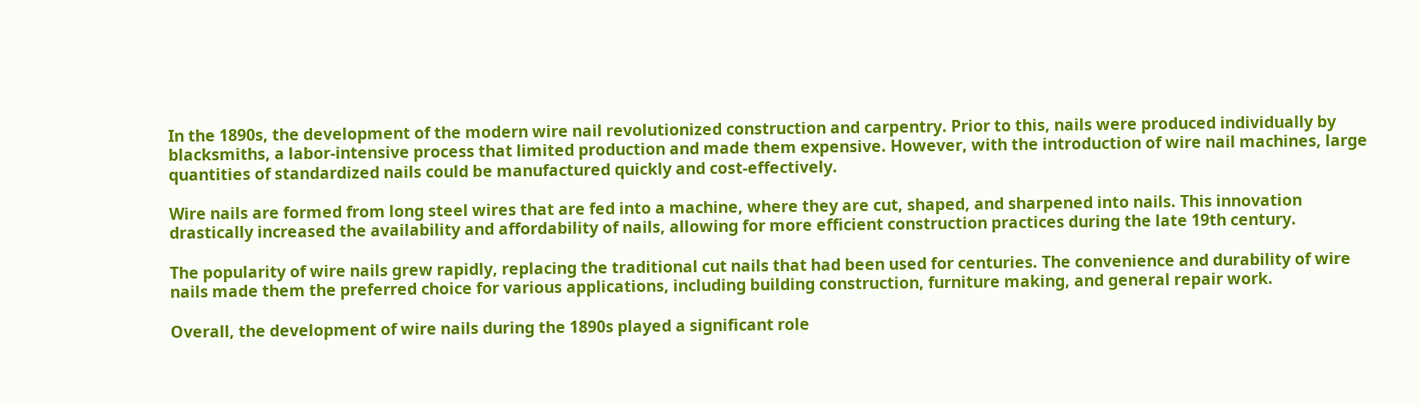In the 1890s, the development of the modern wire nail revolutionized construction and carpentry. Prior to this, nails were produced individually by blacksmiths, a labor-intensive process that limited production and made them expensive. However, with the introduction of wire nail machines, large quantities of standardized nails could be manufactured quickly and cost-effectively.

Wire nails are formed from long steel wires that are fed into a machine, where they are cut, shaped, and sharpened into nails. This innovation drastically increased the availability and affordability of nails, allowing for more efficient construction practices during the late 19th century.

The popularity of wire nails grew rapidly, replacing the traditional cut nails that had been used for centuries. The convenience and durability of wire nails made them the preferred choice for various applications, including building construction, furniture making, and general repair work.

Overall, the development of wire nails during the 1890s played a significant role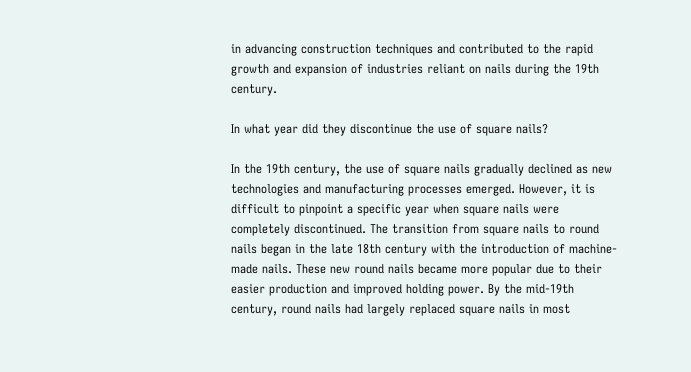in advancing construction techniques and contributed to the rapid growth and expansion of industries reliant on nails during the 19th century.

In what year did they discontinue the use of square nails?

In the 19th century, the use of square nails gradually declined as new technologies and manufacturing processes emerged. However, it is difficult to pinpoint a specific year when square nails were completely discontinued. The transition from square nails to round nails began in the late 18th century with the introduction of machine-made nails. These new round nails became more popular due to their easier production and improved holding power. By the mid-19th century, round nails had largely replaced square nails in most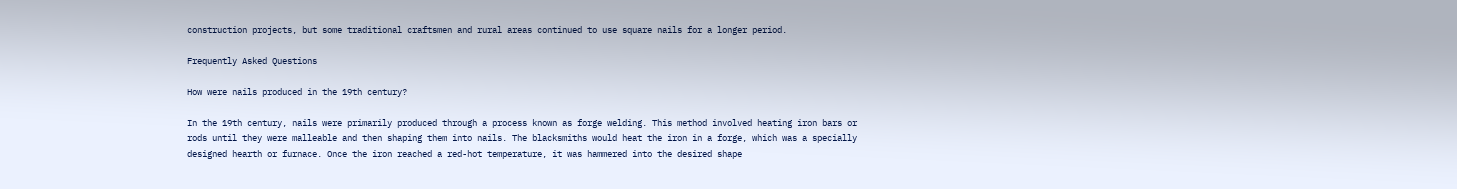construction projects, but some traditional craftsmen and rural areas continued to use square nails for a longer period.

Frequently Asked Questions

How were nails produced in the 19th century?

In the 19th century, nails were primarily produced through a process known as forge welding. This method involved heating iron bars or rods until they were malleable and then shaping them into nails. The blacksmiths would heat the iron in a forge, which was a specially designed hearth or furnace. Once the iron reached a red-hot temperature, it was hammered into the desired shape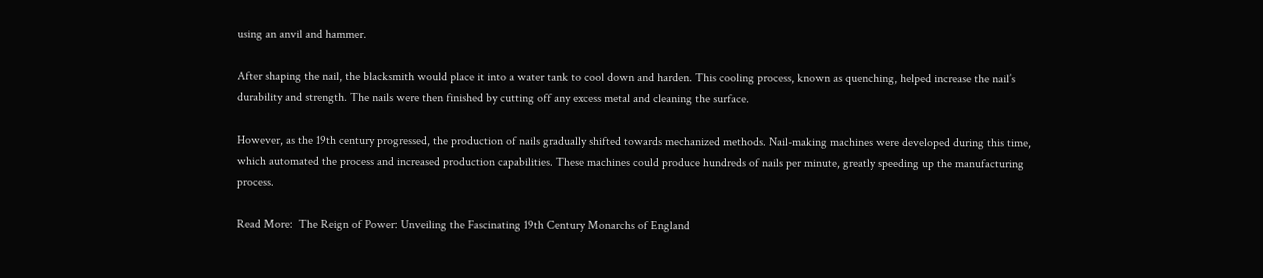using an anvil and hammer.

After shaping the nail, the blacksmith would place it into a water tank to cool down and harden. This cooling process, known as quenching, helped increase the nail’s durability and strength. The nails were then finished by cutting off any excess metal and cleaning the surface.

However, as the 19th century progressed, the production of nails gradually shifted towards mechanized methods. Nail-making machines were developed during this time, which automated the process and increased production capabilities. These machines could produce hundreds of nails per minute, greatly speeding up the manufacturing process.

Read More:  The Reign of Power: Unveiling the Fascinating 19th Century Monarchs of England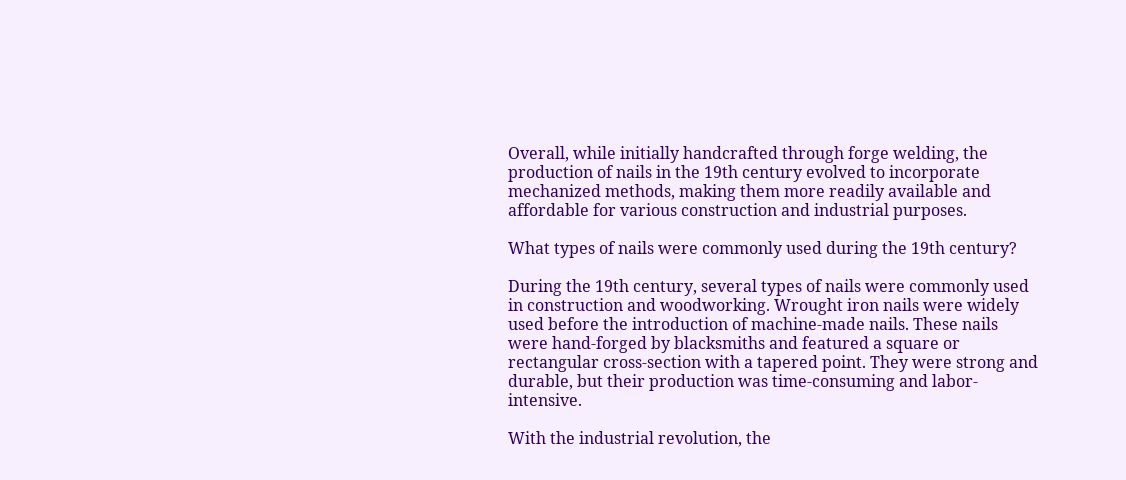Overall, while initially handcrafted through forge welding, the production of nails in the 19th century evolved to incorporate mechanized methods, making them more readily available and affordable for various construction and industrial purposes.

What types of nails were commonly used during the 19th century?

During the 19th century, several types of nails were commonly used in construction and woodworking. Wrought iron nails were widely used before the introduction of machine-made nails. These nails were hand-forged by blacksmiths and featured a square or rectangular cross-section with a tapered point. They were strong and durable, but their production was time-consuming and labor-intensive.

With the industrial revolution, the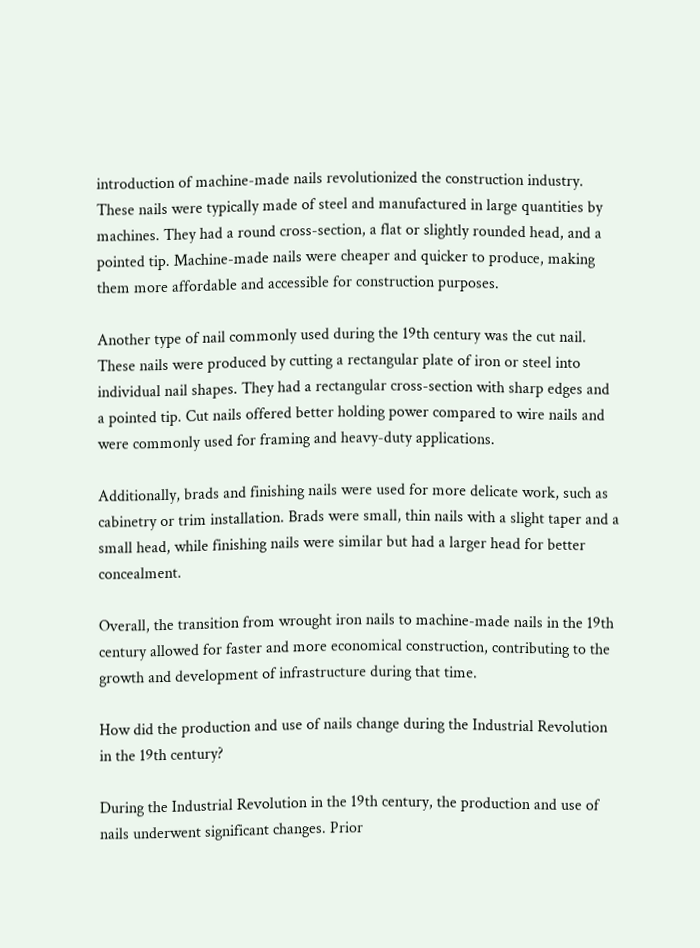introduction of machine-made nails revolutionized the construction industry. These nails were typically made of steel and manufactured in large quantities by machines. They had a round cross-section, a flat or slightly rounded head, and a pointed tip. Machine-made nails were cheaper and quicker to produce, making them more affordable and accessible for construction purposes.

Another type of nail commonly used during the 19th century was the cut nail. These nails were produced by cutting a rectangular plate of iron or steel into individual nail shapes. They had a rectangular cross-section with sharp edges and a pointed tip. Cut nails offered better holding power compared to wire nails and were commonly used for framing and heavy-duty applications.

Additionally, brads and finishing nails were used for more delicate work, such as cabinetry or trim installation. Brads were small, thin nails with a slight taper and a small head, while finishing nails were similar but had a larger head for better concealment.

Overall, the transition from wrought iron nails to machine-made nails in the 19th century allowed for faster and more economical construction, contributing to the growth and development of infrastructure during that time.

How did the production and use of nails change during the Industrial Revolution in the 19th century?

During the Industrial Revolution in the 19th century, the production and use of nails underwent significant changes. Prior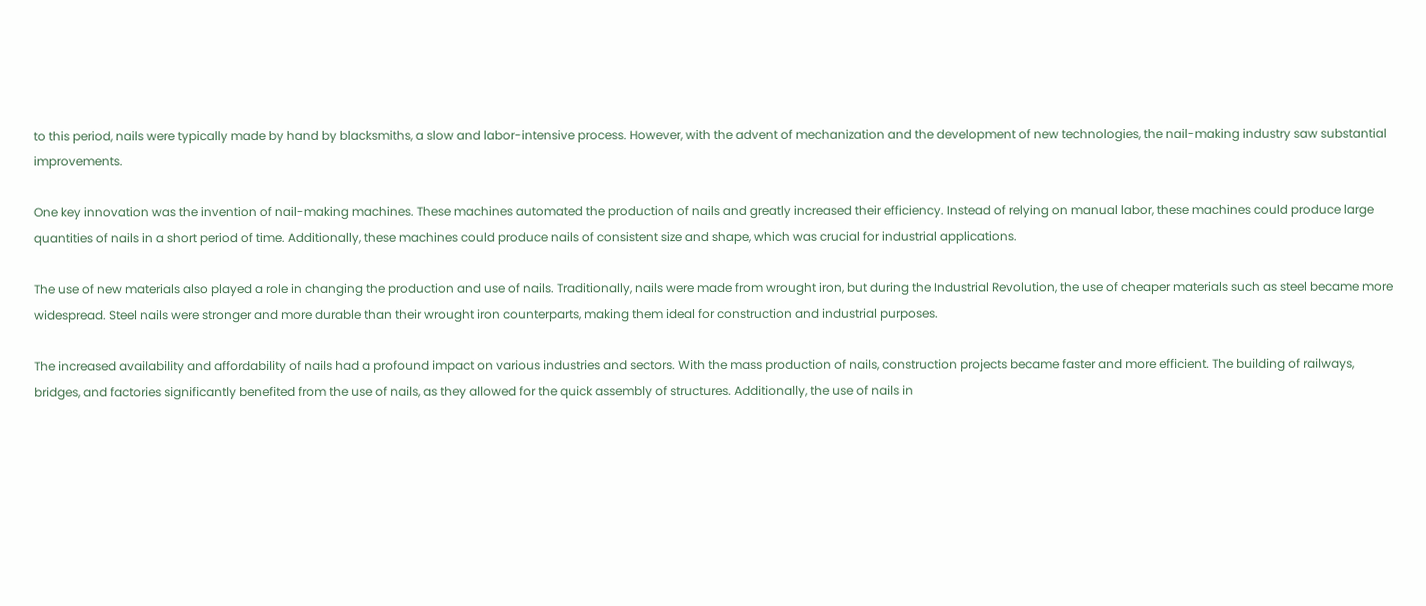to this period, nails were typically made by hand by blacksmiths, a slow and labor-intensive process. However, with the advent of mechanization and the development of new technologies, the nail-making industry saw substantial improvements.

One key innovation was the invention of nail-making machines. These machines automated the production of nails and greatly increased their efficiency. Instead of relying on manual labor, these machines could produce large quantities of nails in a short period of time. Additionally, these machines could produce nails of consistent size and shape, which was crucial for industrial applications.

The use of new materials also played a role in changing the production and use of nails. Traditionally, nails were made from wrought iron, but during the Industrial Revolution, the use of cheaper materials such as steel became more widespread. Steel nails were stronger and more durable than their wrought iron counterparts, making them ideal for construction and industrial purposes.

The increased availability and affordability of nails had a profound impact on various industries and sectors. With the mass production of nails, construction projects became faster and more efficient. The building of railways, bridges, and factories significantly benefited from the use of nails, as they allowed for the quick assembly of structures. Additionally, the use of nails in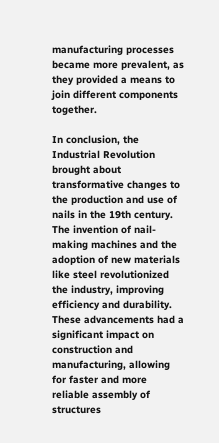manufacturing processes became more prevalent, as they provided a means to join different components together.

In conclusion, the Industrial Revolution brought about transformative changes to the production and use of nails in the 19th century. The invention of nail-making machines and the adoption of new materials like steel revolutionized the industry, improving efficiency and durability. These advancements had a significant impact on construction and manufacturing, allowing for faster and more reliable assembly of structures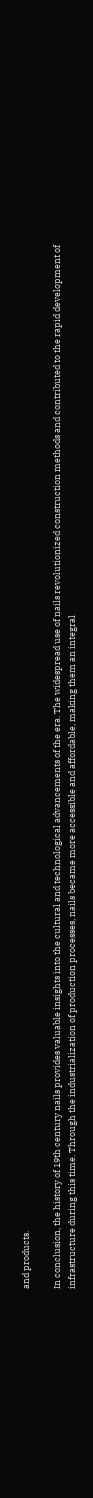and products.

In conclusion, the history of 19th century nails provides valuable insights into the cultural and technological advancements of the era. The widespread use of nails revolutionized construction methods and contributed to the rapid development of infrastructure during this time. Through the industrialization of production processes, nails became more accessible and affordable, making them an integral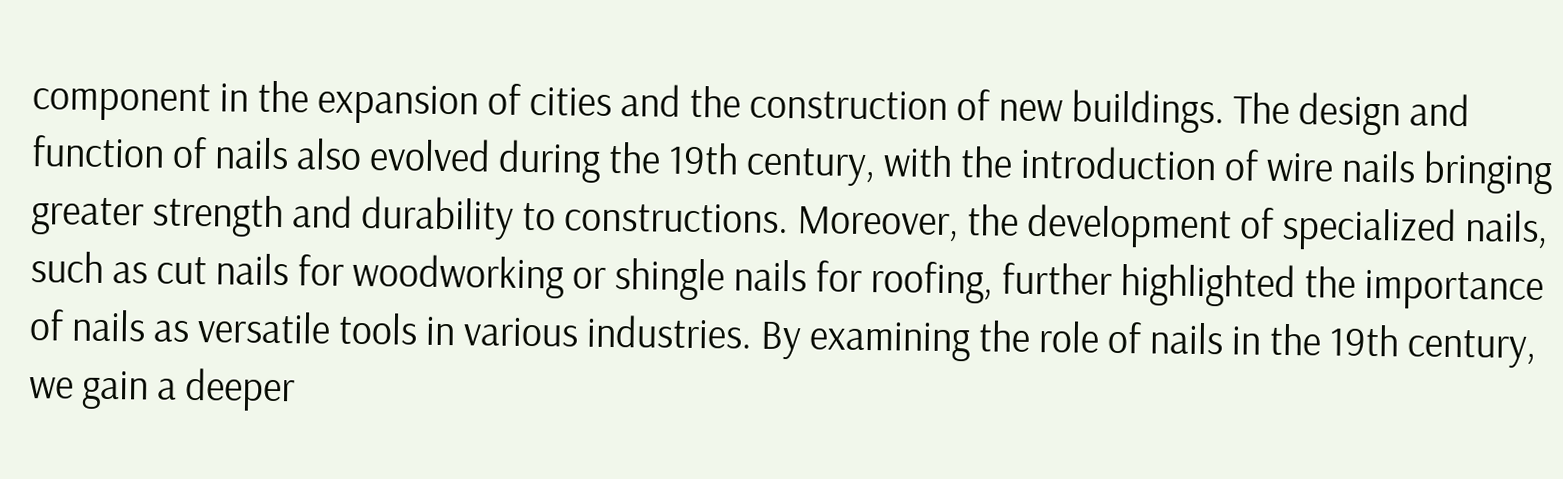component in the expansion of cities and the construction of new buildings. The design and function of nails also evolved during the 19th century, with the introduction of wire nails bringing greater strength and durability to constructions. Moreover, the development of specialized nails, such as cut nails for woodworking or shingle nails for roofing, further highlighted the importance of nails as versatile tools in various industries. By examining the role of nails in the 19th century, we gain a deeper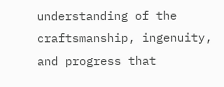understanding of the craftsmanship, ingenuity, and progress that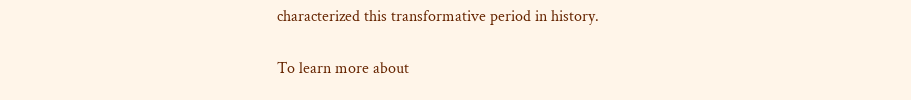characterized this transformative period in history.

To learn more about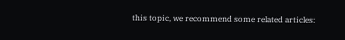this topic, we recommend some related articles: